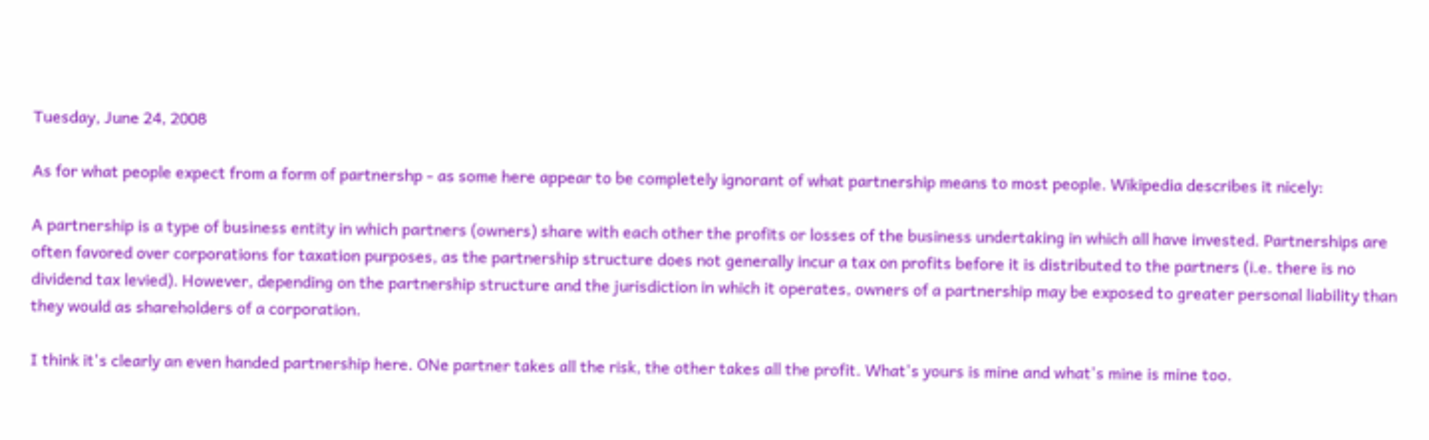Tuesday, June 24, 2008

As for what people expect from a form of partnershp - as some here appear to be completely ignorant of what partnership means to most people. Wikipedia describes it nicely:

A partnership is a type of business entity in which partners (owners) share with each other the profits or losses of the business undertaking in which all have invested. Partnerships are often favored over corporations for taxation purposes, as the partnership structure does not generally incur a tax on profits before it is distributed to the partners (i.e. there is no dividend tax levied). However, depending on the partnership structure and the jurisdiction in which it operates, owners of a partnership may be exposed to greater personal liability than they would as shareholders of a corporation.

I think it's clearly an even handed partnership here. ONe partner takes all the risk, the other takes all the profit. What's yours is mine and what's mine is mine too.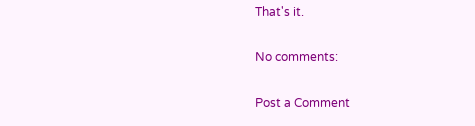That's it.

No comments:

Post a Comment